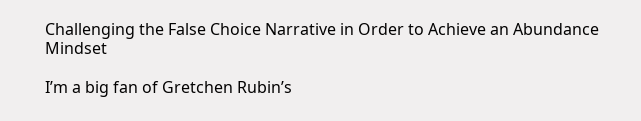Challenging the False Choice Narrative in Order to Achieve an Abundance Mindset

I’m a big fan of Gretchen Rubin’s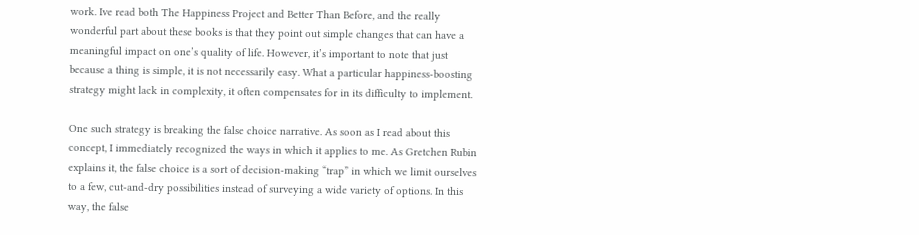work. Ive read both The Happiness Project and Better Than Before, and the really wonderful part about these books is that they point out simple changes that can have a meaningful impact on one’s quality of life. However, it’s important to note that just because a thing is simple, it is not necessarily easy. What a particular happiness-boosting strategy might lack in complexity, it often compensates for in its difficulty to implement.

One such strategy is breaking the false choice narrative. As soon as I read about this concept, I immediately recognized the ways in which it applies to me. As Gretchen Rubin explains it, the false choice is a sort of decision-making “trap” in which we limit ourselves to a few, cut-and-dry possibilities instead of surveying a wide variety of options. In this way, the false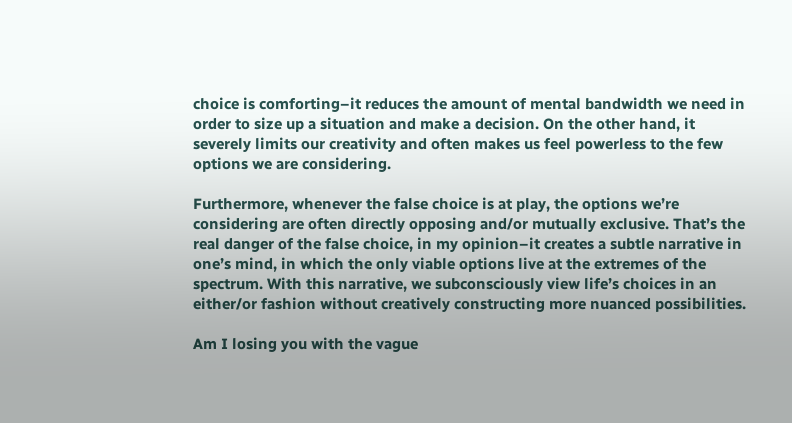choice is comforting–it reduces the amount of mental bandwidth we need in order to size up a situation and make a decision. On the other hand, it severely limits our creativity and often makes us feel powerless to the few options we are considering.

Furthermore, whenever the false choice is at play, the options we’re considering are often directly opposing and/or mutually exclusive. That’s the real danger of the false choice, in my opinion–it creates a subtle narrative in one’s mind, in which the only viable options live at the extremes of the spectrum. With this narrative, we subconsciously view life’s choices in an either/or fashion without creatively constructing more nuanced possibilities.

Am I losing you with the vague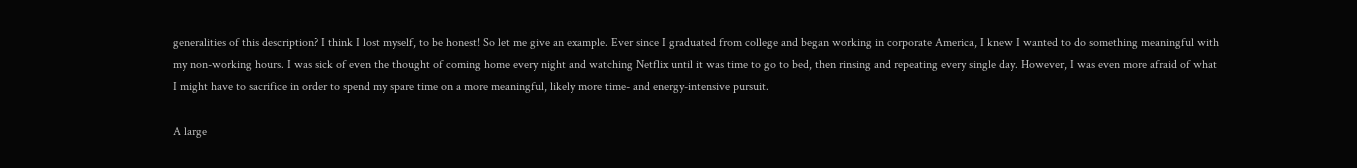generalities of this description? I think I lost myself, to be honest! So let me give an example. Ever since I graduated from college and began working in corporate America, I knew I wanted to do something meaningful with my non-working hours. I was sick of even the thought of coming home every night and watching Netflix until it was time to go to bed, then rinsing and repeating every single day. However, I was even more afraid of what I might have to sacrifice in order to spend my spare time on a more meaningful, likely more time- and energy-intensive pursuit.

A large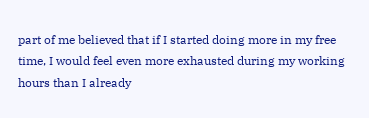part of me believed that if I started doing more in my free time, I would feel even more exhausted during my working hours than I already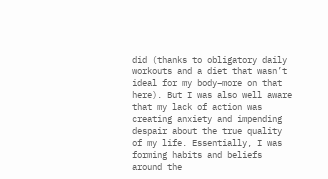did (thanks to obligatory daily workouts and a diet that wasn’t ideal for my body–more on that here). But I was also well aware that my lack of action was creating anxiety and impending despair about the true quality of my life. Essentially, I was forming habits and beliefs around the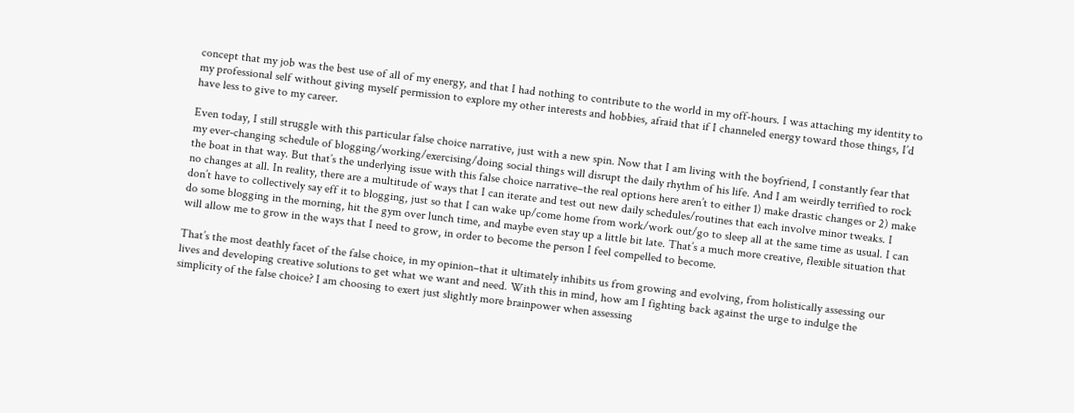concept that my job was the best use of all of my energy, and that I had nothing to contribute to the world in my off-hours. I was attaching my identity to my professional self without giving myself permission to explore my other interests and hobbies, afraid that if I channeled energy toward those things, I’d have less to give to my career.

Even today, I still struggle with this particular false choice narrative, just with a new spin. Now that I am living with the boyfriend, I constantly fear that my ever-changing schedule of blogging/working/exercising/doing social things will disrupt the daily rhythm of his life. And I am weirdly terrified to rock the boat in that way. But that’s the underlying issue with this false choice narrative–the real options here aren’t to either 1) make drastic changes or 2) make no changes at all. In reality, there are a multitude of ways that I can iterate and test out new daily schedules/routines that each involve minor tweaks. I don’t have to collectively say eff it to blogging, just so that I can wake up/come home from work/work out/go to sleep all at the same time as usual. I can do some blogging in the morning, hit the gym over lunch time, and maybe even stay up a little bit late. That’s a much more creative, flexible situation that will allow me to grow in the ways that I need to grow, in order to become the person I feel compelled to become.

That’s the most deathly facet of the false choice, in my opinion–that it ultimately inhibits us from growing and evolving, from holistically assessing our lives and developing creative solutions to get what we want and need. With this in mind, how am I fighting back against the urge to indulge the simplicity of the false choice? I am choosing to exert just slightly more brainpower when assessing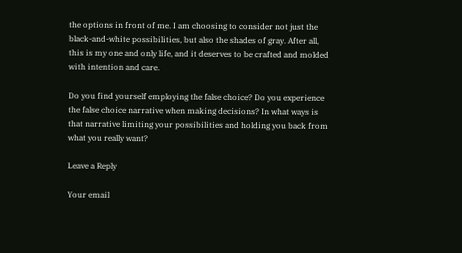the options in front of me. I am choosing to consider not just the black-and-white possibilities, but also the shades of gray. After all, this is my one and only life, and it deserves to be crafted and molded with intention and care.

Do you find yourself employing the false choice? Do you experience the false choice narrative when making decisions? In what ways is that narrative limiting your possibilities and holding you back from what you really want?

Leave a Reply

Your email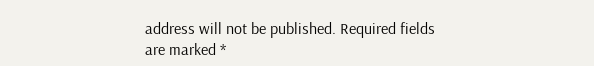address will not be published. Required fields are marked *